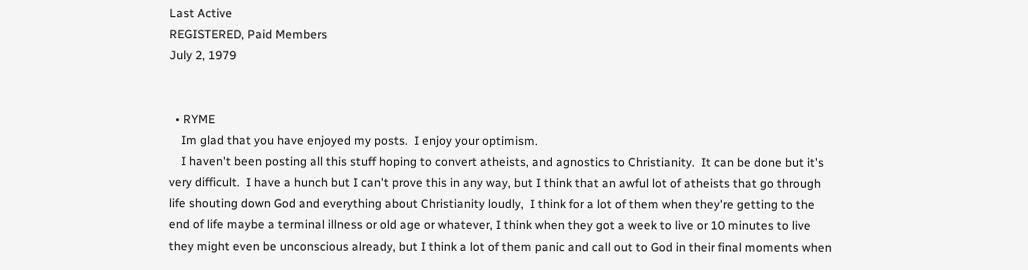Last Active
REGISTERED, Paid Members
July 2, 1979


  • RYME
    Im glad that you have enjoyed my posts.  I enjoy your optimism.
    I haven't been posting all this stuff hoping to convert atheists, and agnostics to Christianity.  It can be done but it's very difficult.  I have a hunch but I can't prove this in any way, but I think that an awful lot of atheists that go through life shouting down God and everything about Christianity loudly,  I think for a lot of them when they're getting to the end of life maybe a terminal illness or old age or whatever, I think when they got a week to live or 10 minutes to live they might even be unconscious already, but I think a lot of them panic and call out to God in their final moments when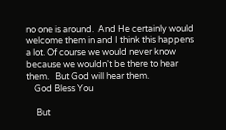no one is around.  And He certainly would welcome them in and I think this happens a lot. Of course we would never know because we wouldn't be there to hear them.   But God will hear them.
    God Bless You

     But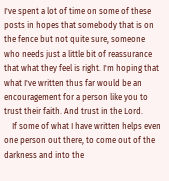I've spent a lot of time on some of these posts in hopes that somebody that is on the fence but not quite sure, someone who needs just a little bit of reassurance that what they feel is right. I'm hoping that what I've written thus far would be an encouragement for a person like you to trust their faith. And trust in the Lord.
    If some of what I have written helps even one person out there, to come out of the darkness and into the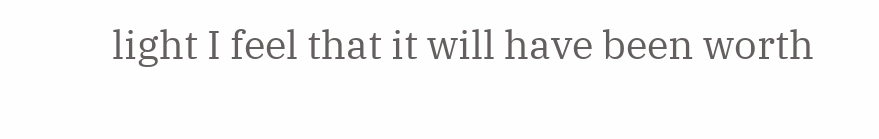light I feel that it will have been worth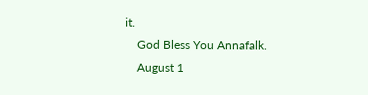it.
    God Bless You Annafalk.
    August 1